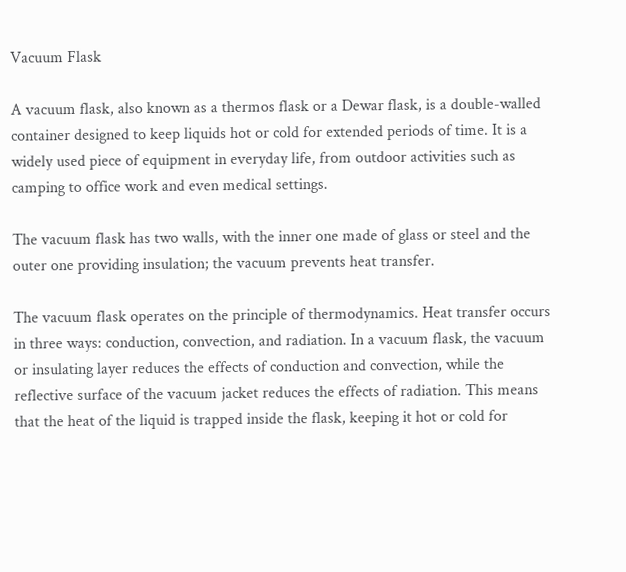Vacuum Flask

A vacuum flask, also known as a thermos flask or a Dewar flask, is a double-walled container designed to keep liquids hot or cold for extended periods of time. It is a widely used piece of equipment in everyday life, from outdoor activities such as camping to office work and even medical settings.

The vacuum flask has two walls, with the inner one made of glass or steel and the outer one providing insulation; the vacuum prevents heat transfer.

The vacuum flask operates on the principle of thermodynamics. Heat transfer occurs in three ways: conduction, convection, and radiation. In a vacuum flask, the vacuum or insulating layer reduces the effects of conduction and convection, while the reflective surface of the vacuum jacket reduces the effects of radiation. This means that the heat of the liquid is trapped inside the flask, keeping it hot or cold for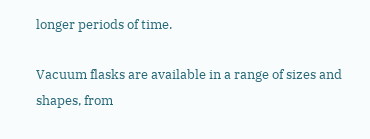longer periods of time.

Vacuum flasks are available in a range of sizes and shapes, from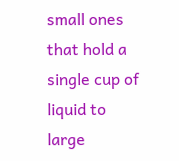small ones that hold a single cup of liquid to large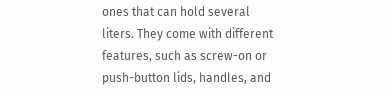ones that can hold several liters. They come with different features, such as screw-on or push-button lids, handles, and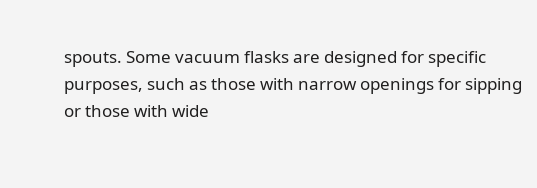spouts. Some vacuum flasks are designed for specific purposes, such as those with narrow openings for sipping or those with wide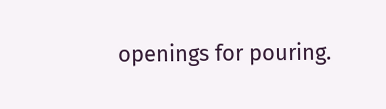openings for pouring.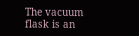The vacuum flask is an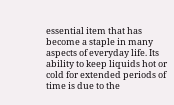essential item that has become a staple in many aspects of everyday life. Its ability to keep liquids hot or cold for extended periods of time is due to the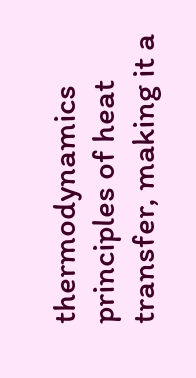thermodynamics principles of heat transfer, making it a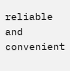reliable and convenient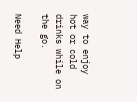way to enjoy hot or cold drinks while on the go.

Need Help